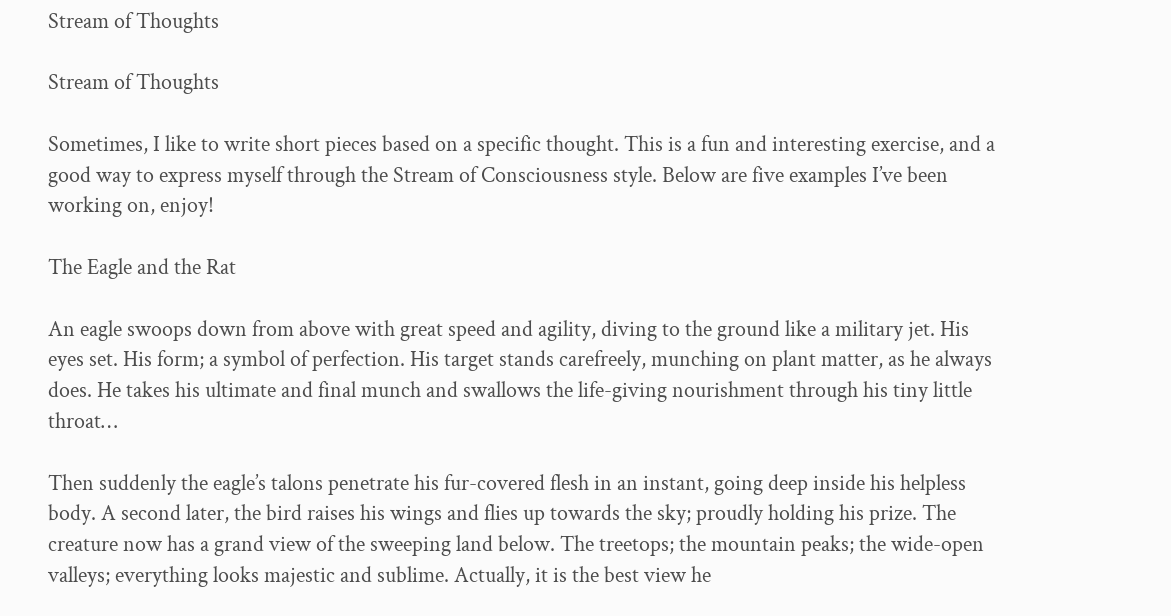Stream of Thoughts

Stream of Thoughts

Sometimes, I like to write short pieces based on a specific thought. This is a fun and interesting exercise, and a good way to express myself through the Stream of Consciousness style. Below are five examples I’ve been working on, enjoy!

The Eagle and the Rat

An eagle swoops down from above with great speed and agility, diving to the ground like a military jet. His eyes set. His form; a symbol of perfection. His target stands carefreely, munching on plant matter, as he always does. He takes his ultimate and final munch and swallows the life-giving nourishment through his tiny little throat…

Then suddenly the eagle’s talons penetrate his fur-covered flesh in an instant, going deep inside his helpless body. A second later, the bird raises his wings and flies up towards the sky; proudly holding his prize. The creature now has a grand view of the sweeping land below. The treetops; the mountain peaks; the wide-open valleys; everything looks majestic and sublime. Actually, it is the best view he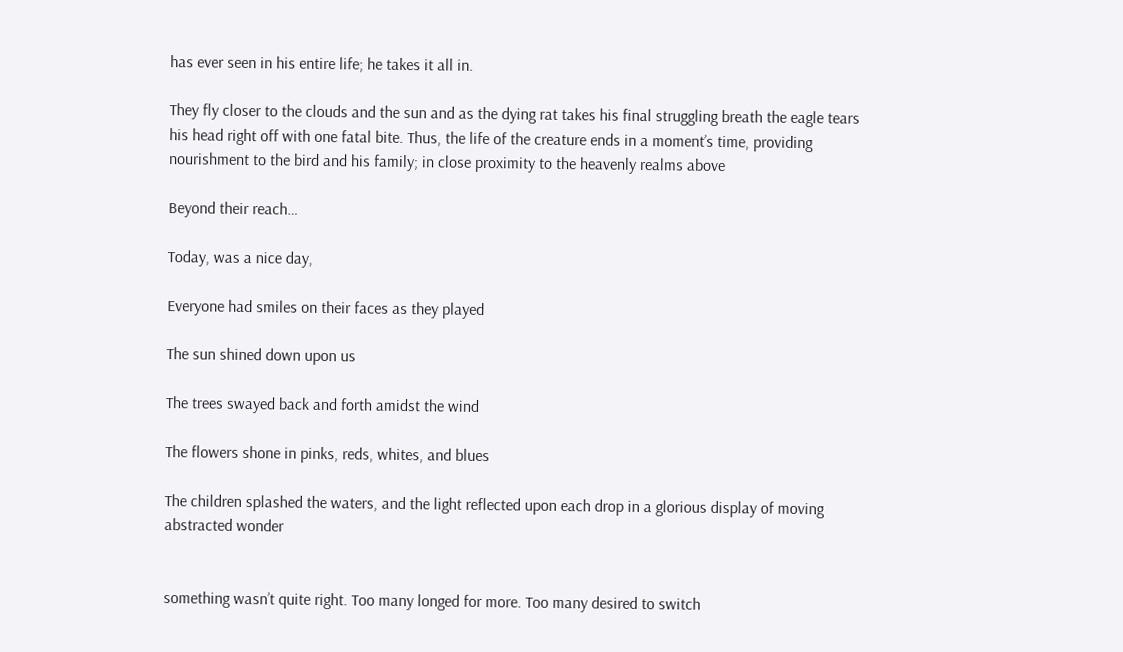has ever seen in his entire life; he takes it all in.

They fly closer to the clouds and the sun and as the dying rat takes his final struggling breath the eagle tears his head right off with one fatal bite. Thus, the life of the creature ends in a moment’s time, providing nourishment to the bird and his family; in close proximity to the heavenly realms above

Beyond their reach…

Today, was a nice day,

Everyone had smiles on their faces as they played

The sun shined down upon us

The trees swayed back and forth amidst the wind

The flowers shone in pinks, reds, whites, and blues

The children splashed the waters, and the light reflected upon each drop in a glorious display of moving abstracted wonder


something wasn’t quite right. Too many longed for more. Too many desired to switch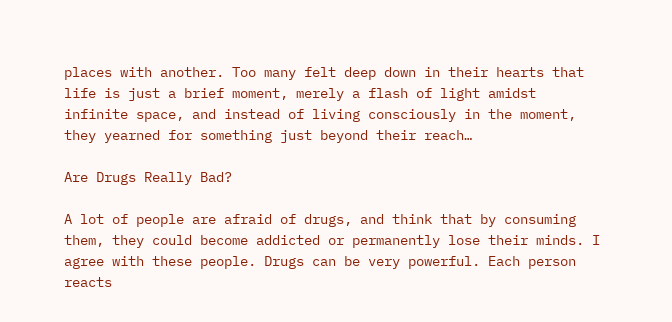places with another. Too many felt deep down in their hearts that life is just a brief moment, merely a flash of light amidst infinite space, and instead of living consciously in the moment, they yearned for something just beyond their reach…

Are Drugs Really Bad?

A lot of people are afraid of drugs, and think that by consuming them, they could become addicted or permanently lose their minds. I agree with these people. Drugs can be very powerful. Each person reacts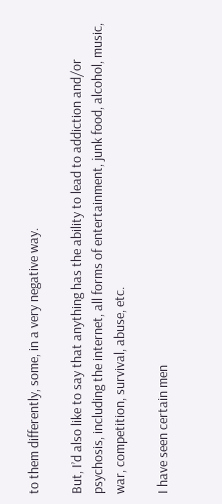to them differently, some, in a very negative way.

But, I’d also like to say that anything has the ability to lead to addiction and/or psychosis, including the internet, all forms of entertainment, junk food, alcohol, music, war, competition, survival, abuse, etc.

I have seen certain men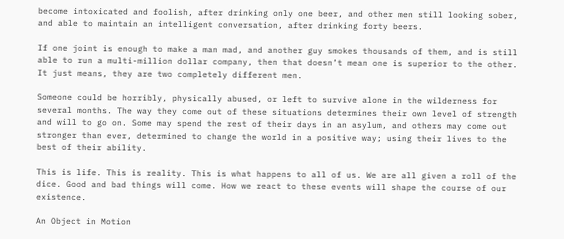become intoxicated and foolish, after drinking only one beer, and other men still looking sober, and able to maintain an intelligent conversation, after drinking forty beers.

If one joint is enough to make a man mad, and another guy smokes thousands of them, and is still able to run a multi-million dollar company, then that doesn’t mean one is superior to the other. It just means, they are two completely different men.

Someone could be horribly, physically abused, or left to survive alone in the wilderness for several months. The way they come out of these situations determines their own level of strength and will to go on. Some may spend the rest of their days in an asylum, and others may come out stronger than ever, determined to change the world in a positive way; using their lives to the best of their ability.

This is life. This is reality. This is what happens to all of us. We are all given a roll of the dice. Good and bad things will come. How we react to these events will shape the course of our existence.

An Object in Motion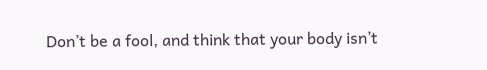Don’t be a fool, and think that your body isn’t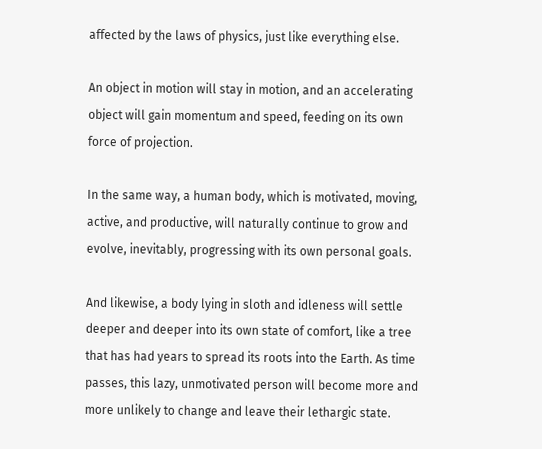affected by the laws of physics, just like everything else.

An object in motion will stay in motion, and an accelerating object will gain momentum and speed, feeding on its own force of projection.

In the same way, a human body, which is motivated, moving, active, and productive, will naturally continue to grow and evolve, inevitably, progressing with its own personal goals.

And likewise, a body lying in sloth and idleness will settle deeper and deeper into its own state of comfort, like a tree that has had years to spread its roots into the Earth. As time passes, this lazy, unmotivated person will become more and more unlikely to change and leave their lethargic state.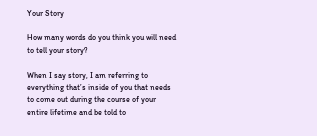Your Story

How many words do you think you will need to tell your story?

When I say story, I am referring to everything that’s inside of you that needs to come out during the course of your entire lifetime and be told to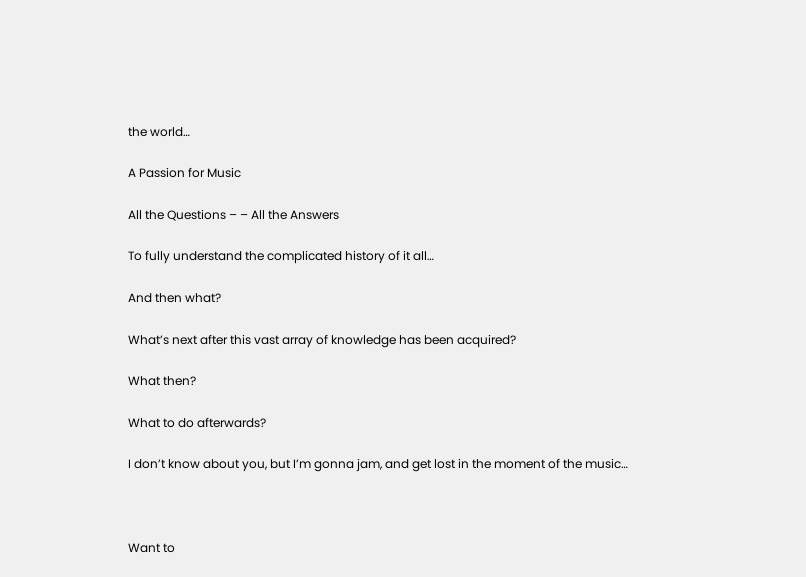the world…

A Passion for Music

All the Questions – – All the Answers

To fully understand the complicated history of it all…

And then what?

What’s next after this vast array of knowledge has been acquired?

What then?

What to do afterwards?

I don’t know about you, but I’m gonna jam, and get lost in the moment of the music…



Want to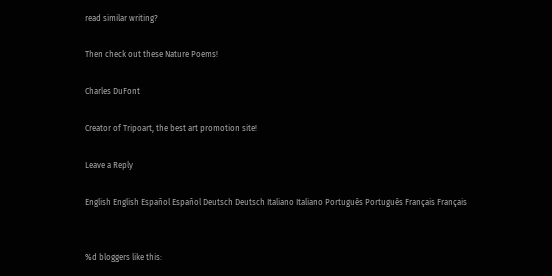read similar writing?

Then check out these Nature Poems!

Charles DuFont

Creator of Tripoart, the best art promotion site!

Leave a Reply

English English Español Español Deutsch Deutsch Italiano Italiano Português Português Français Français


%d bloggers like this: